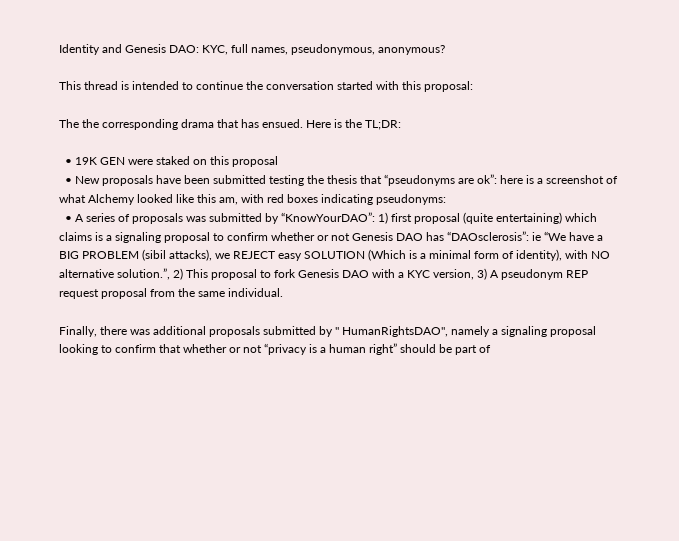Identity and Genesis DAO: KYC, full names, pseudonymous, anonymous?

This thread is intended to continue the conversation started with this proposal:

The the corresponding drama that has ensued. Here is the TL;DR:

  • 19K GEN were staked on this proposal
  • New proposals have been submitted testing the thesis that “pseudonyms are ok”: here is a screenshot of what Alchemy looked like this am, with red boxes indicating pseudonyms:
  • A series of proposals was submitted by “KnowYourDAO”: 1) first proposal (quite entertaining) which claims is a signaling proposal to confirm whether or not Genesis DAO has “DAOsclerosis”: ie “We have a BIG PROBLEM (sibil attacks), we REJECT easy SOLUTION (Which is a minimal form of identity), with NO alternative solution.”, 2) This proposal to fork Genesis DAO with a KYC version, 3) A pseudonym REP request proposal from the same individual.

Finally, there was additional proposals submitted by " HumanRightsDAO", namely a signaling proposal looking to confirm that whether or not “privacy is a human right” should be part of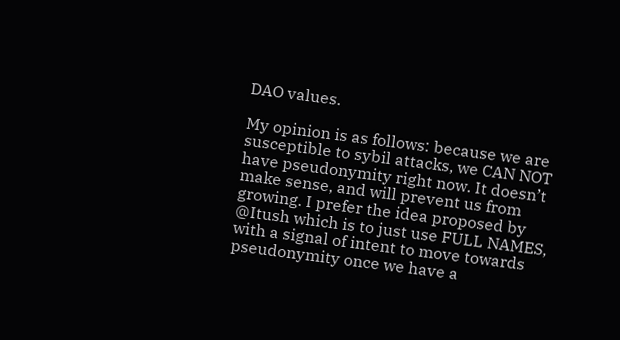DAO values.

My opinion is as follows: because we are susceptible to sybil attacks, we CAN NOT have pseudonymity right now. It doesn’t make sense, and will prevent us from growing. I prefer the idea proposed by @Itush which is to just use FULL NAMES, with a signal of intent to move towards pseudonymity once we have a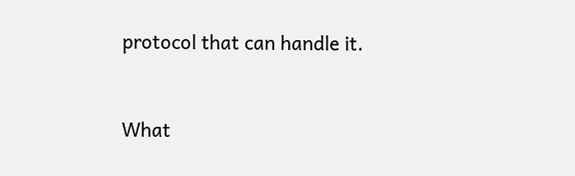protocol that can handle it.



What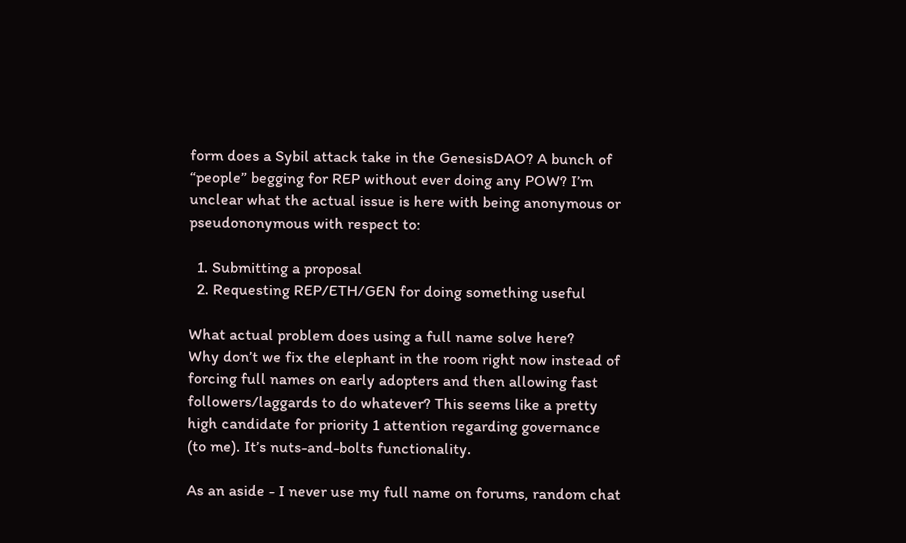form does a Sybil attack take in the GenesisDAO? A bunch of “people” begging for REP without ever doing any POW? I’m unclear what the actual issue is here with being anonymous or pseudononymous with respect to:

  1. Submitting a proposal
  2. Requesting REP/ETH/GEN for doing something useful

What actual problem does using a full name solve here?
Why don’t we fix the elephant in the room right now instead of forcing full names on early adopters and then allowing fast followers/laggards to do whatever? This seems like a pretty high candidate for priority 1 attention regarding governance (to me). It’s nuts-and-bolts functionality.

As an aside - I never use my full name on forums, random chat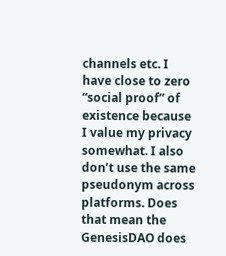channels etc. I have close to zero “social proof” of existence because I value my privacy somewhat. I also don’t use the same pseudonym across platforms. Does that mean the GenesisDAO does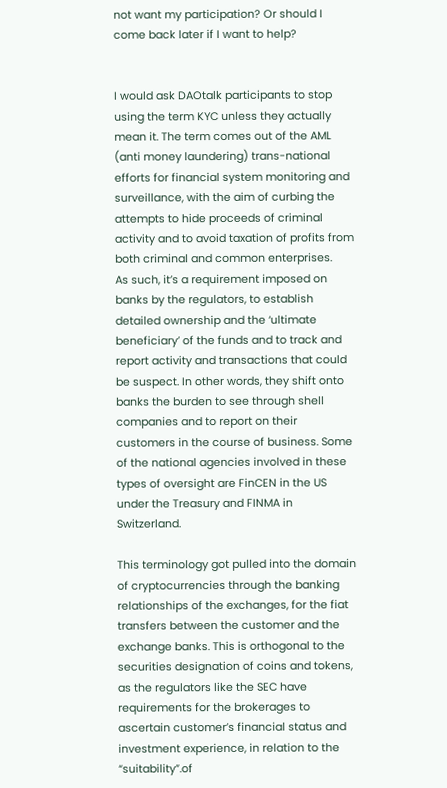not want my participation? Or should I come back later if I want to help?


I would ask DAOtalk participants to stop using the term KYC unless they actually mean it. The term comes out of the AML (anti money laundering) trans-national efforts for financial system monitoring and surveillance, with the aim of curbing the attempts to hide proceeds of criminal activity and to avoid taxation of profits from both criminal and common enterprises.
As such, it’s a requirement imposed on banks by the regulators, to establish detailed ownership and the ‘ultimate beneficiary’ of the funds and to track and report activity and transactions that could be suspect. In other words, they shift onto banks the burden to see through shell companies and to report on their customers in the course of business. Some of the national agencies involved in these types of oversight are FinCEN in the US under the Treasury and FINMA in Switzerland.

This terminology got pulled into the domain of cryptocurrencies through the banking relationships of the exchanges, for the fiat transfers between the customer and the exchange banks. This is orthogonal to the securities designation of coins and tokens, as the regulators like the SEC have requirements for the brokerages to ascertain customer’s financial status and investment experience, in relation to the “suitability”.of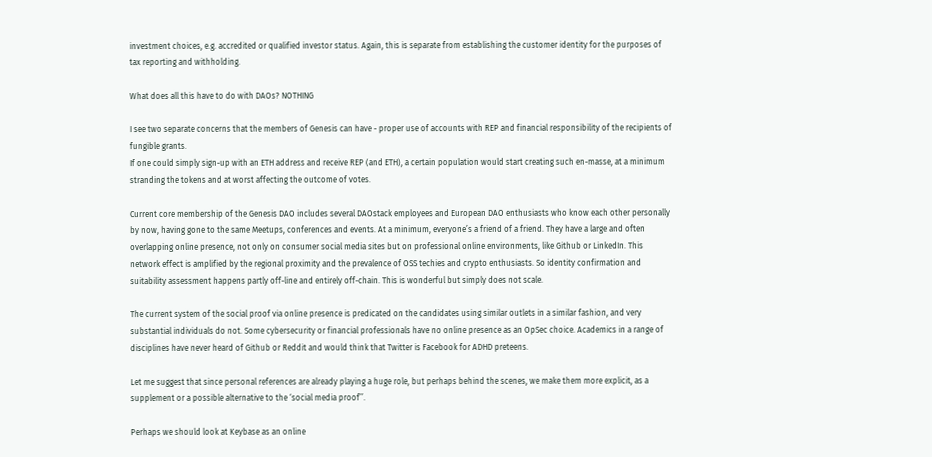investment choices, e.g. accredited or qualified investor status. Again, this is separate from establishing the customer identity for the purposes of tax reporting and withholding.

What does all this have to do with DAOs? NOTHING

I see two separate concerns that the members of Genesis can have - proper use of accounts with REP and financial responsibility of the recipients of fungible grants.
If one could simply sign-up with an ETH address and receive REP (and ETH), a certain population would start creating such en-masse, at a minimum stranding the tokens and at worst affecting the outcome of votes.

Current core membership of the Genesis DAO includes several DAOstack employees and European DAO enthusiasts who know each other personally by now, having gone to the same Meetups, conferences and events. At a minimum, everyone’s a friend of a friend. They have a large and often overlapping online presence, not only on consumer social media sites but on professional online environments, like Github or LinkedIn. This network effect is amplified by the regional proximity and the prevalence of OSS techies and crypto enthusiasts. So identity confirmation and suitability assessment happens partly off-line and entirely off-chain. This is wonderful but simply does not scale.

The current system of the social proof via online presence is predicated on the candidates using similar outlets in a similar fashion, and very substantial individuals do not. Some cybersecurity or financial professionals have no online presence as an OpSec choice. Academics in a range of disciplines have never heard of Github or Reddit and would think that Twitter is Facebook for ADHD preteens.

Let me suggest that since personal references are already playing a huge role, but perhaps behind the scenes, we make them more explicit, as a supplement or a possible alternative to the ‘social media proof’’.

Perhaps we should look at Keybase as an online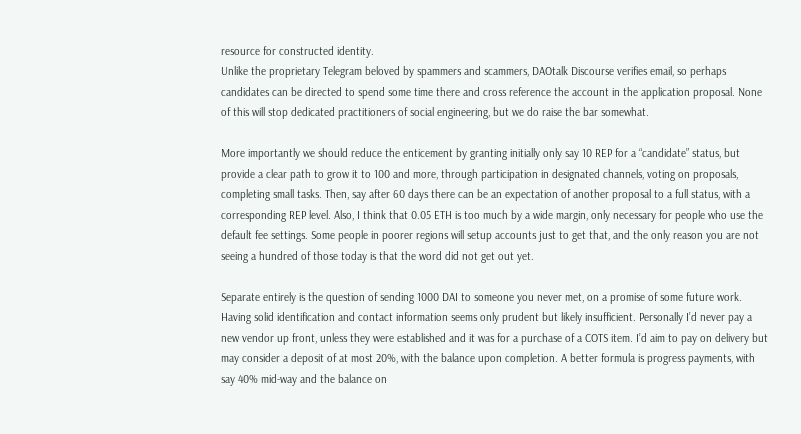resource for constructed identity.
Unlike the proprietary Telegram beloved by spammers and scammers, DAOtalk Discourse verifies email, so perhaps candidates can be directed to spend some time there and cross reference the account in the application proposal. None of this will stop dedicated practitioners of social engineering, but we do raise the bar somewhat.

More importantly we should reduce the enticement by granting initially only say 10 REP for a “candidate” status, but provide a clear path to grow it to 100 and more, through participation in designated channels, voting on proposals, completing small tasks. Then, say after 60 days there can be an expectation of another proposal to a full status, with a corresponding REP level. Also, I think that 0.05 ETH is too much by a wide margin, only necessary for people who use the default fee settings. Some people in poorer regions will setup accounts just to get that, and the only reason you are not seeing a hundred of those today is that the word did not get out yet.

Separate entirely is the question of sending 1000 DAI to someone you never met, on a promise of some future work. Having solid identification and contact information seems only prudent but likely insufficient. Personally I’d never pay a new vendor up front, unless they were established and it was for a purchase of a COTS item. I’d aim to pay on delivery but may consider a deposit of at most 20%, with the balance upon completion. A better formula is progress payments, with say 40% mid-way and the balance on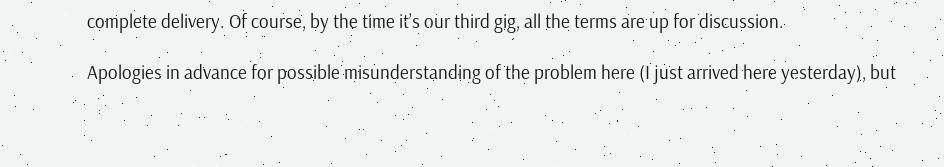complete delivery. Of course, by the time it’s our third gig, all the terms are up for discussion.

Apologies in advance for possible misunderstanding of the problem here (I just arrived here yesterday), but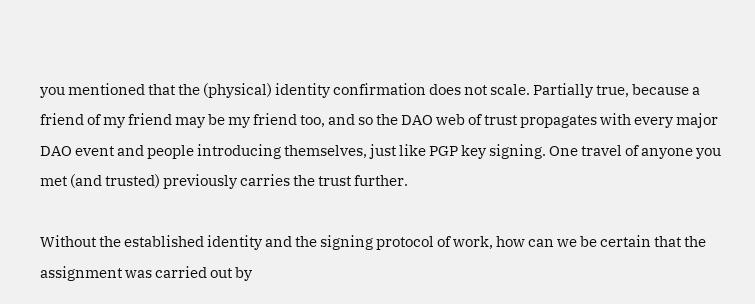you mentioned that the (physical) identity confirmation does not scale. Partially true, because a friend of my friend may be my friend too, and so the DAO web of trust propagates with every major DAO event and people introducing themselves, just like PGP key signing. One travel of anyone you met (and trusted) previously carries the trust further.

Without the established identity and the signing protocol of work, how can we be certain that the assignment was carried out by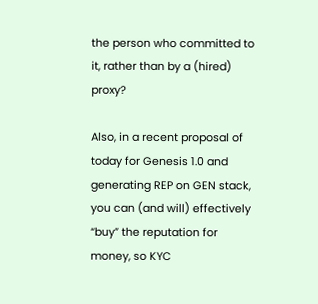the person who committed to it, rather than by a (hired) proxy?

Also, in a recent proposal of today for Genesis 1.0 and generating REP on GEN stack, you can (and will) effectively “buy” the reputation for money, so KYC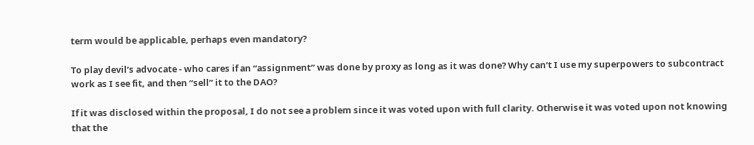term would be applicable, perhaps even mandatory?

To play devil’s advocate - who cares if an “assignment” was done by proxy as long as it was done? Why can’t I use my superpowers to subcontract work as I see fit, and then “sell” it to the DAO?

If it was disclosed within the proposal, I do not see a problem since it was voted upon with full clarity. Otherwise it was voted upon not knowing that the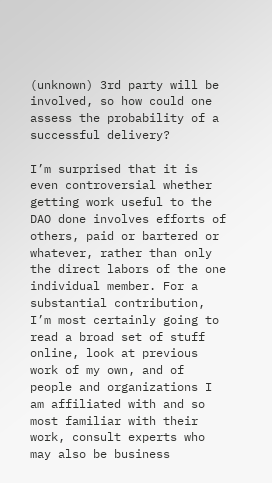(unknown) 3rd party will be involved, so how could one assess the probability of a successful delivery?

I’m surprised that it is even controversial whether getting work useful to the DAO done involves efforts of others, paid or bartered or whatever, rather than only the direct labors of the one individual member. For a substantial contribution, I’m most certainly going to read a broad set of stuff online, look at previous work of my own, and of people and organizations I am affiliated with and so most familiar with their work, consult experts who may also be business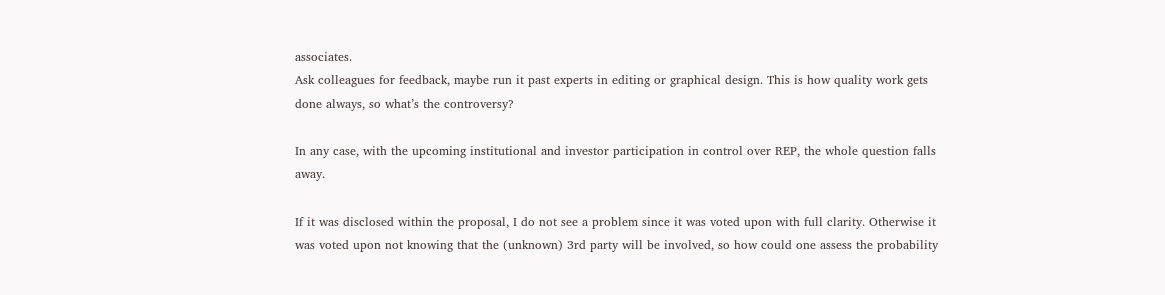associates.
Ask colleagues for feedback, maybe run it past experts in editing or graphical design. This is how quality work gets done always, so what’s the controversy?

In any case, with the upcoming institutional and investor participation in control over REP, the whole question falls away.

If it was disclosed within the proposal, I do not see a problem since it was voted upon with full clarity. Otherwise it was voted upon not knowing that the (unknown) 3rd party will be involved, so how could one assess the probability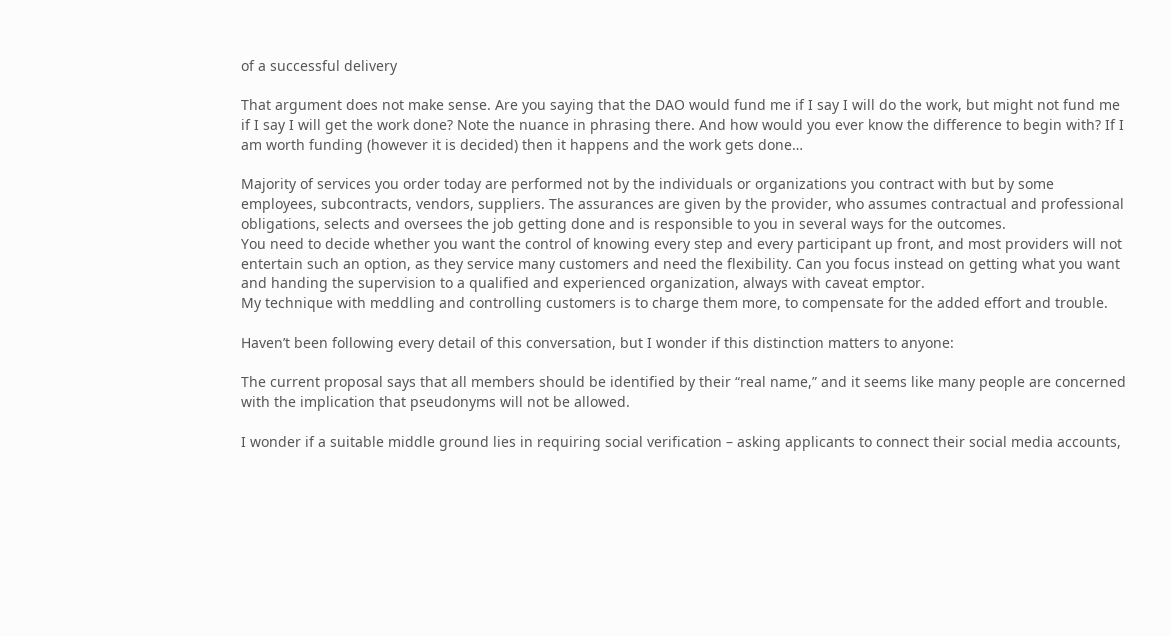of a successful delivery

That argument does not make sense. Are you saying that the DAO would fund me if I say I will do the work, but might not fund me if I say I will get the work done? Note the nuance in phrasing there. And how would you ever know the difference to begin with? If I am worth funding (however it is decided) then it happens and the work gets done…

Majority of services you order today are performed not by the individuals or organizations you contract with but by some employees, subcontracts, vendors, suppliers. The assurances are given by the provider, who assumes contractual and professional obligations, selects and oversees the job getting done and is responsible to you in several ways for the outcomes.
You need to decide whether you want the control of knowing every step and every participant up front, and most providers will not entertain such an option, as they service many customers and need the flexibility. Can you focus instead on getting what you want and handing the supervision to a qualified and experienced organization, always with caveat emptor.
My technique with meddling and controlling customers is to charge them more, to compensate for the added effort and trouble.

Haven’t been following every detail of this conversation, but I wonder if this distinction matters to anyone:

The current proposal says that all members should be identified by their “real name,” and it seems like many people are concerned with the implication that pseudonyms will not be allowed.

I wonder if a suitable middle ground lies in requiring social verification – asking applicants to connect their social media accounts,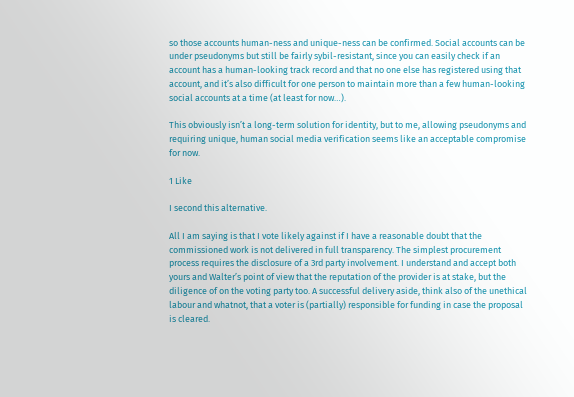so those accounts human-ness and unique-ness can be confirmed. Social accounts can be under pseudonyms but still be fairly sybil-resistant, since you can easily check if an account has a human-looking track record and that no one else has registered using that account, and it’s also difficult for one person to maintain more than a few human-looking social accounts at a time (at least for now…).

This obviously isn’t a long-term solution for identity, but to me, allowing pseudonyms and requiring unique, human social media verification seems like an acceptable compromise for now.

1 Like

I second this alternative.

All I am saying is that I vote likely against if I have a reasonable doubt that the commissioned work is not delivered in full transparency. The simplest procurement process requires the disclosure of a 3rd party involvement. I understand and accept both yours and Walter’s point of view that the reputation of the provider is at stake, but the diligence of on the voting party too. A successful delivery aside, think also of the unethical labour and whatnot, that a voter is (partially) responsible for funding in case the proposal is cleared.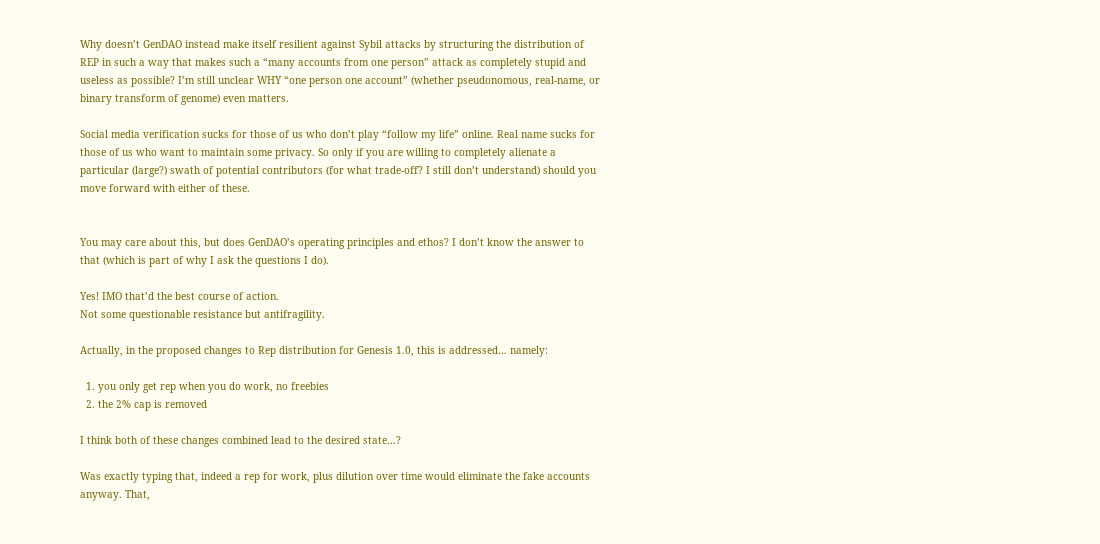Why doesn’t GenDAO instead make itself resilient against Sybil attacks by structuring the distribution of REP in such a way that makes such a “many accounts from one person” attack as completely stupid and useless as possible? I’m still unclear WHY “one person one account” (whether pseudonomous, real-name, or binary transform of genome) even matters.

Social media verification sucks for those of us who don’t play “follow my life” online. Real name sucks for those of us who want to maintain some privacy. So only if you are willing to completely alienate a particular (large?) swath of potential contributors (for what trade-off? I still don’t understand) should you move forward with either of these.


You may care about this, but does GenDAO’s operating principles and ethos? I don’t know the answer to that (which is part of why I ask the questions I do).

Yes! IMO that’d the best course of action.
Not some questionable resistance but antifragility.

Actually, in the proposed changes to Rep distribution for Genesis 1.0, this is addressed… namely:

  1. you only get rep when you do work, no freebies
  2. the 2% cap is removed

I think both of these changes combined lead to the desired state…?

Was exactly typing that, indeed a rep for work, plus dilution over time would eliminate the fake accounts anyway. That,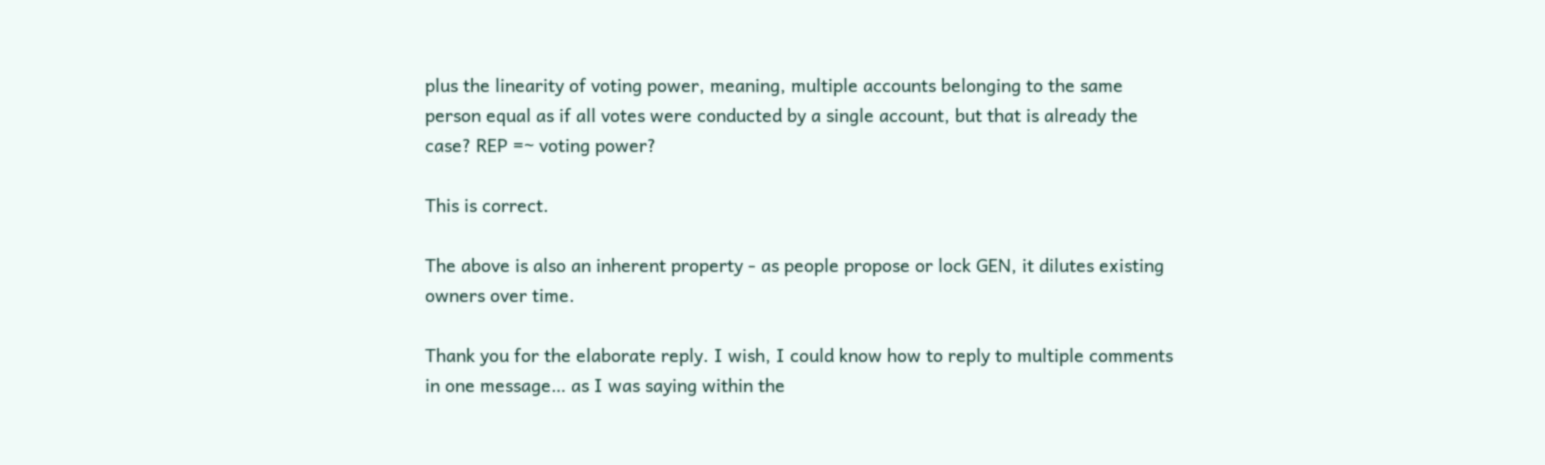plus the linearity of voting power, meaning, multiple accounts belonging to the same person equal as if all votes were conducted by a single account, but that is already the case? REP =~ voting power?

This is correct.

The above is also an inherent property - as people propose or lock GEN, it dilutes existing owners over time.

Thank you for the elaborate reply. I wish, I could know how to reply to multiple comments in one message… as I was saying within the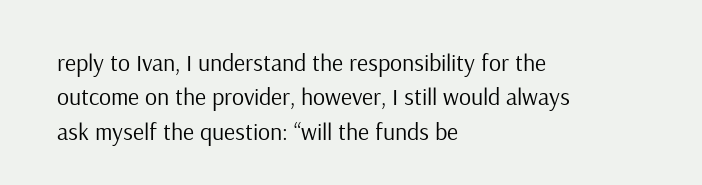reply to Ivan, I understand the responsibility for the outcome on the provider, however, I still would always ask myself the question: “will the funds be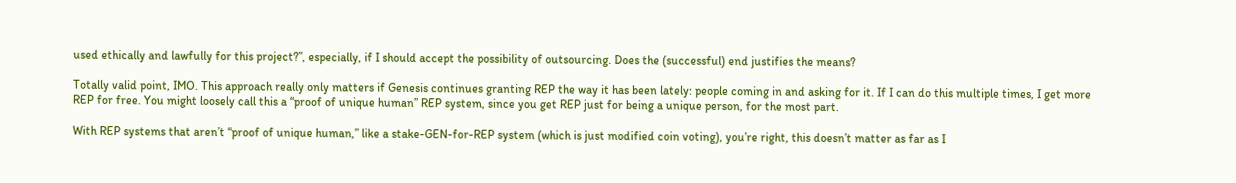used ethically and lawfully for this project?”, especially, if I should accept the possibility of outsourcing. Does the (successful) end justifies the means?

Totally valid point, IMO. This approach really only matters if Genesis continues granting REP the way it has been lately: people coming in and asking for it. If I can do this multiple times, I get more REP for free. You might loosely call this a “proof of unique human” REP system, since you get REP just for being a unique person, for the most part.

With REP systems that aren’t “proof of unique human,” like a stake-GEN-for-REP system (which is just modified coin voting), you’re right, this doesn’t matter as far as I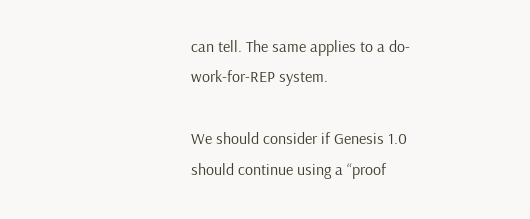can tell. The same applies to a do-work-for-REP system.

We should consider if Genesis 1.0 should continue using a “proof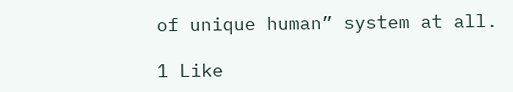of unique human” system at all.

1 Like